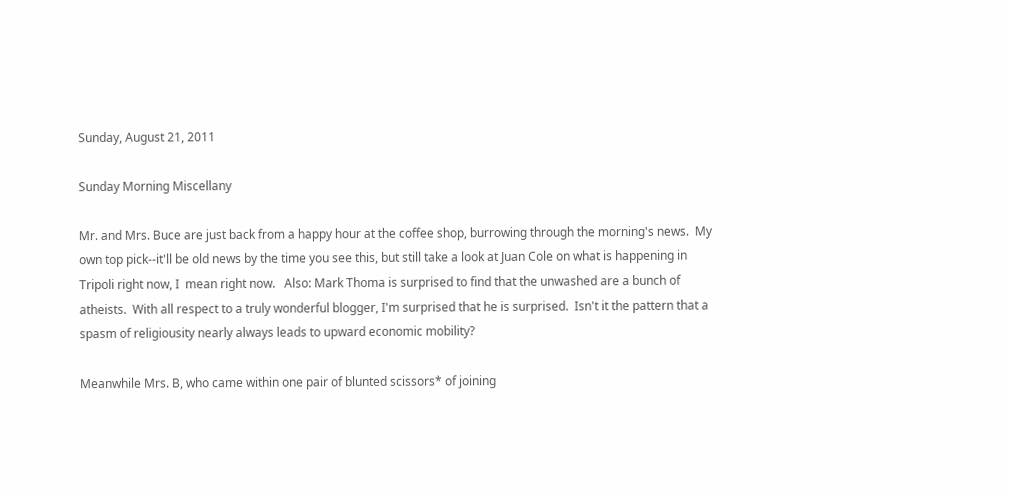Sunday, August 21, 2011

Sunday Morning Miscellany

Mr. and Mrs. Buce are just back from a happy hour at the coffee shop, burrowing through the morning's news.  My own top pick--it'll be old news by the time you see this, but still take a look at Juan Cole on what is happening in Tripoli right now, I  mean right now.   Also: Mark Thoma is surprised to find that the unwashed are a bunch of atheists.  With all respect to a truly wonderful blogger, I'm surprised that he is surprised.  Isn't it the pattern that a spasm of religiousity nearly always leads to upward economic mobility?

Meanwhile Mrs. B, who came within one pair of blunted scissors* of joining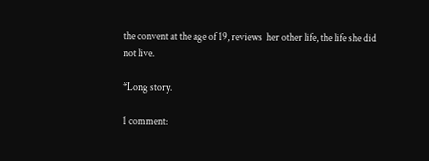the convent at the age of 19, reviews  her other life, the life she did not live.

*Long story.

1 comment: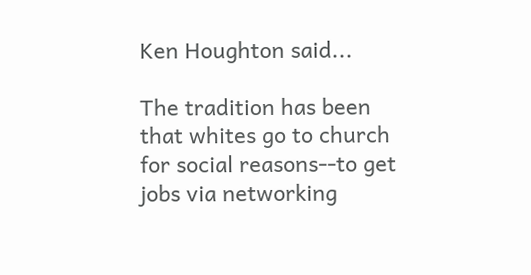Ken Houghton said...

The tradition has been that whites go to church for social reasons--to get jobs via networking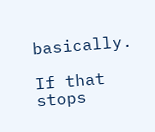basically.

If that stops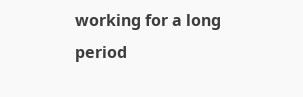working for a long period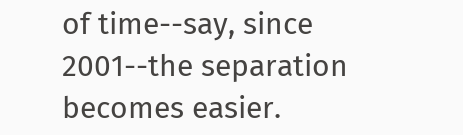of time--say, since 2001--the separation becomes easier.